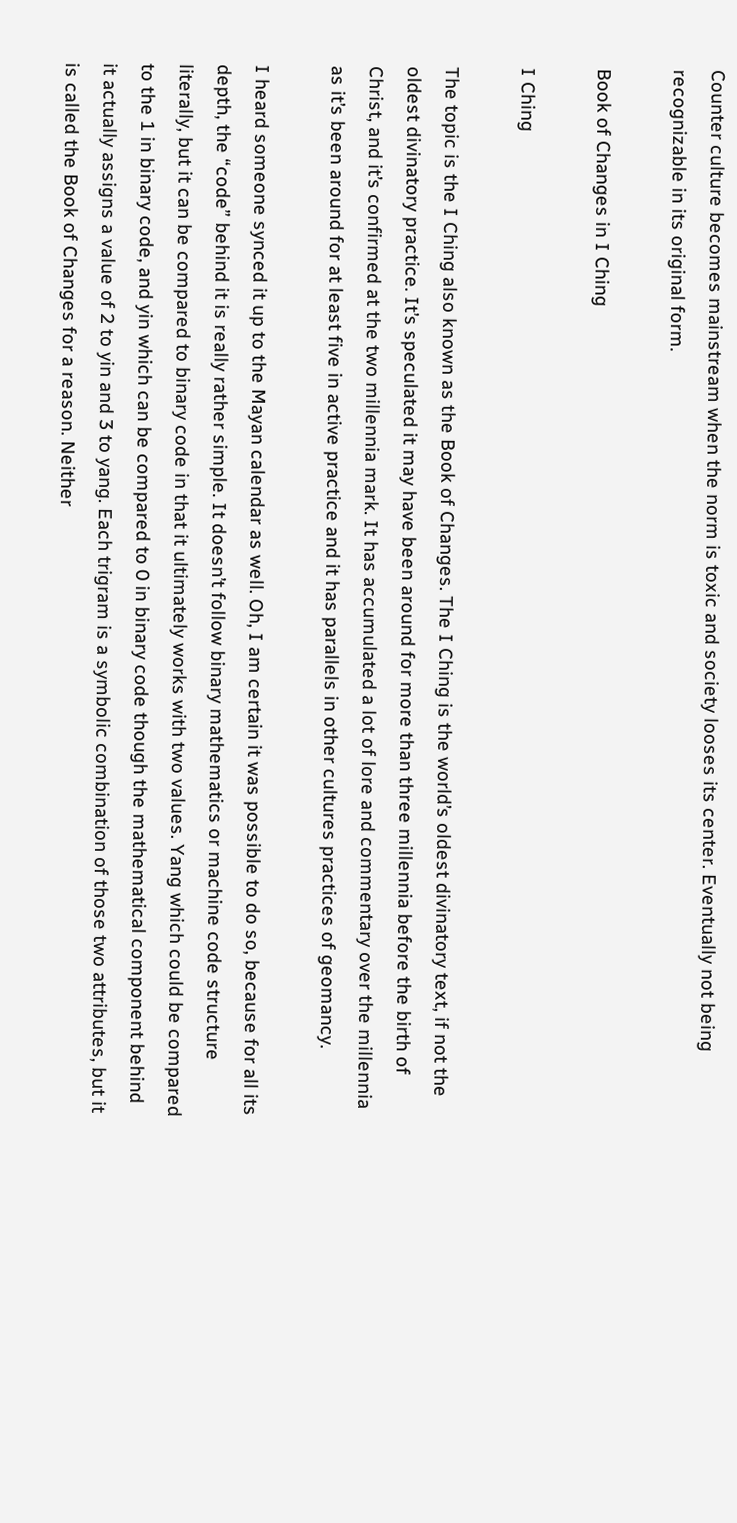Counter culture becomes mainstream when the norm is toxic and society looses its center. Eventually not being recognizable in its original form.

Book of Changes in I Ching

I Ching

The topic is the I Ching also known as the Book of Changes. The I Ching is the world’s oldest divinatory text, if not the oldest divinatory practice. It’s speculated it may have been around for more than three millennia before the birth of Christ, and it’s confirmed at the two millennia mark. It has accumulated a lot of lore and commentary over the millennia as it’s been around for at least five in active practice and it has parallels in other cultures practices of geomancy.

I heard someone synced it up to the Mayan calendar as well. Oh, I am certain it was possible to do so, because for all its depth, the “code” behind it is really rather simple. It doesn’t follow binary mathematics or machine code structure literally, but it can be compared to binary code in that it ultimately works with two values. Yang which could be compared to the 1 in binary code, and yin which can be compared to 0 in binary code though the mathematical component behind it actually assigns a value of 2 to yin and 3 to yang. Each trigram is a symbolic combination of those two attributes, but it is called the Book of Changes for a reason. Neither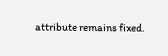attribute remains fixed.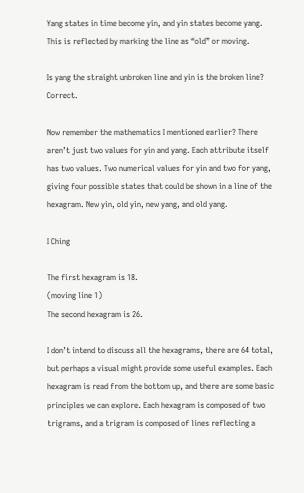Yang states in time become yin, and yin states become yang. This is reflected by marking the line as “old” or moving.

Is yang the straight unbroken line and yin is the broken line? Correct.

Now remember the mathematics I mentioned earlier? There aren’t just two values for yin and yang. Each attribute itself has two values. Two numerical values for yin and two for yang, giving four possible states that could be shown in a line of the hexagram. New yin, old yin, new yang, and old yang.

I Ching

The first hexagram is 18.
(moving line 1)
The second hexagram is 26.

I don’t intend to discuss all the hexagrams, there are 64 total, but perhaps a visual might provide some useful examples. Each hexagram is read from the bottom up, and there are some basic principles we can explore. Each hexagram is composed of two trigrams, and a trigram is composed of lines reflecting a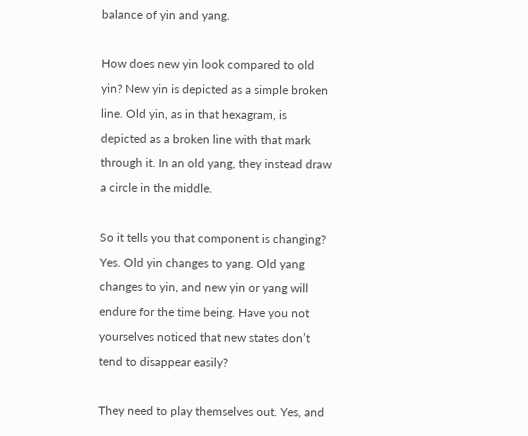balance of yin and yang.

How does new yin look compared to old yin? New yin is depicted as a simple broken line. Old yin, as in that hexagram, is depicted as a broken line with that mark through it. In an old yang, they instead draw a circle in the middle.

So it tells you that component is changing? Yes. Old yin changes to yang. Old yang changes to yin, and new yin or yang will endure for the time being. Have you not yourselves noticed that new states don’t tend to disappear easily?

They need to play themselves out. Yes, and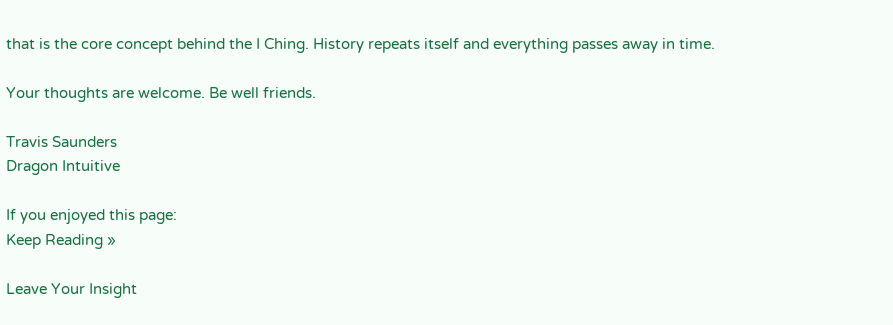that is the core concept behind the I Ching. History repeats itself and everything passes away in time.

Your thoughts are welcome. Be well friends.

Travis Saunders
Dragon Intuitive

If you enjoyed this page:
Keep Reading »

Leave Your Insight